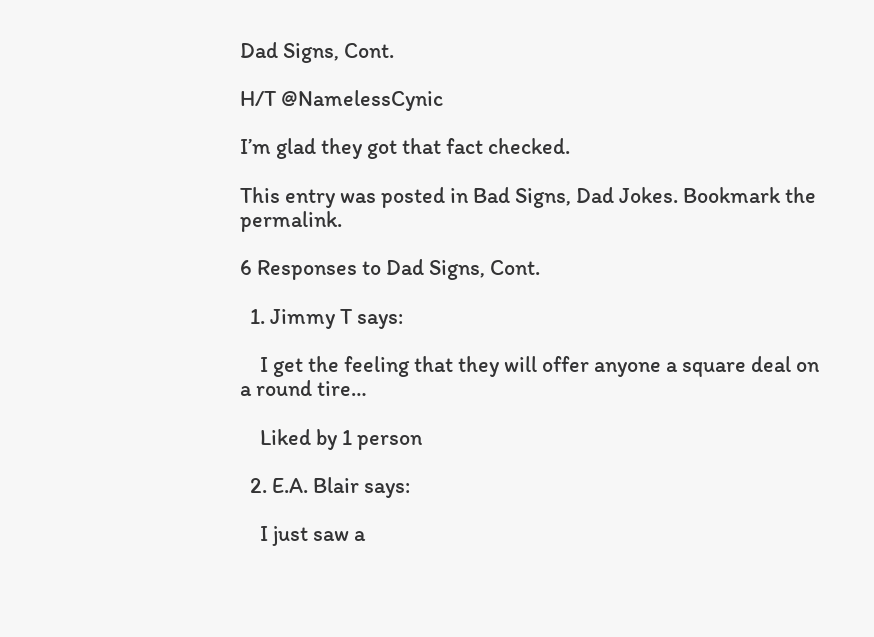Dad Signs, Cont.

H/T @NamelessCynic

I’m glad they got that fact checked.

This entry was posted in Bad Signs, Dad Jokes. Bookmark the permalink.

6 Responses to Dad Signs, Cont.

  1. Jimmy T says:

    I get the feeling that they will offer anyone a square deal on a round tire…

    Liked by 1 person

  2. E.A. Blair says:

    I just saw a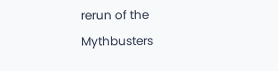rerun of the Mythbusters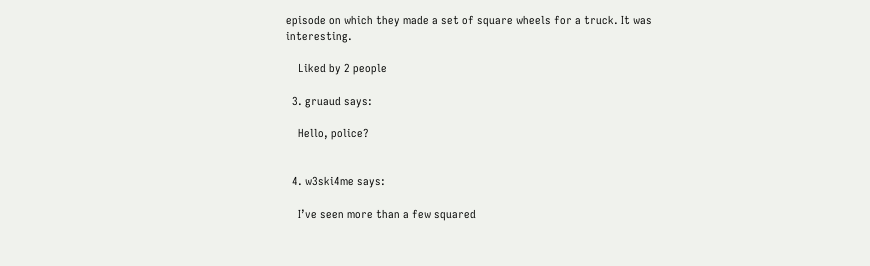episode on which they made a set of square wheels for a truck. It was interesting.

    Liked by 2 people

  3. gruaud says:

    Hello, police?


  4. w3ski4me says:

    I’ve seen more than a few squared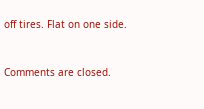off tires. Flat on one side.


Comments are closed.